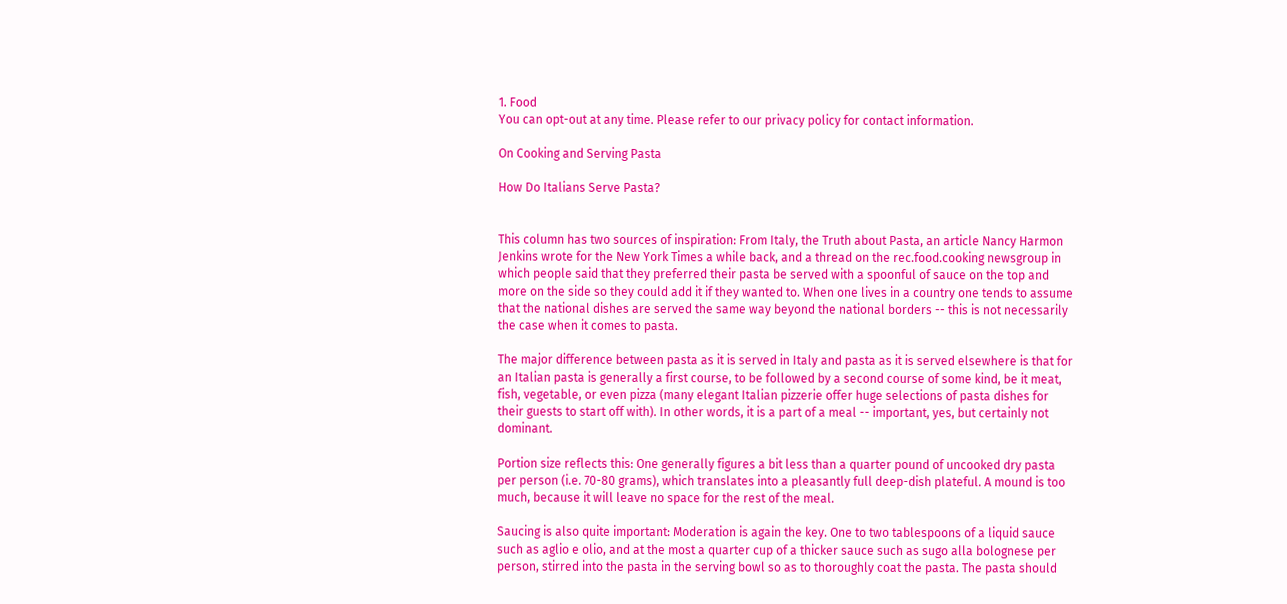1. Food
You can opt-out at any time. Please refer to our privacy policy for contact information.

On Cooking and Serving Pasta

How Do Italians Serve Pasta?


This column has two sources of inspiration: From Italy, the Truth about Pasta, an article Nancy Harmon Jenkins wrote for the New York Times a while back, and a thread on the rec.food.cooking newsgroup in which people said that they preferred their pasta be served with a spoonful of sauce on the top and more on the side so they could add it if they wanted to. When one lives in a country one tends to assume that the national dishes are served the same way beyond the national borders -- this is not necessarily the case when it comes to pasta.

The major difference between pasta as it is served in Italy and pasta as it is served elsewhere is that for an Italian pasta is generally a first course, to be followed by a second course of some kind, be it meat, fish, vegetable, or even pizza (many elegant Italian pizzerie offer huge selections of pasta dishes for their guests to start off with). In other words, it is a part of a meal -- important, yes, but certainly not dominant.

Portion size reflects this: One generally figures a bit less than a quarter pound of uncooked dry pasta per person (i.e. 70-80 grams), which translates into a pleasantly full deep-dish plateful. A mound is too much, because it will leave no space for the rest of the meal.

Saucing is also quite important: Moderation is again the key. One to two tablespoons of a liquid sauce such as aglio e olio, and at the most a quarter cup of a thicker sauce such as sugo alla bolognese per person, stirred into the pasta in the serving bowl so as to thoroughly coat the pasta. The pasta should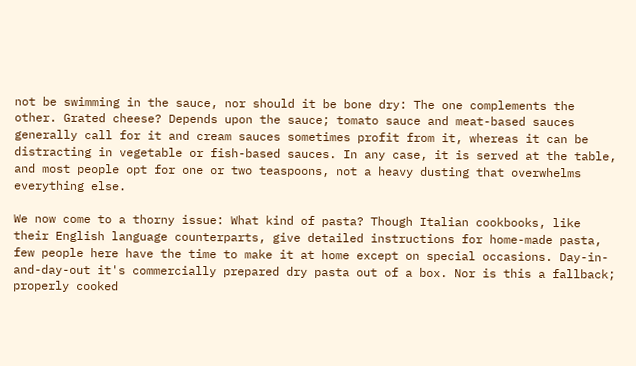not be swimming in the sauce, nor should it be bone dry: The one complements the other. Grated cheese? Depends upon the sauce; tomato sauce and meat-based sauces generally call for it and cream sauces sometimes profit from it, whereas it can be distracting in vegetable or fish-based sauces. In any case, it is served at the table, and most people opt for one or two teaspoons, not a heavy dusting that overwhelms everything else.

We now come to a thorny issue: What kind of pasta? Though Italian cookbooks, like their English language counterparts, give detailed instructions for home-made pasta, few people here have the time to make it at home except on special occasions. Day-in-and-day-out it's commercially prepared dry pasta out of a box. Nor is this a fallback; properly cooked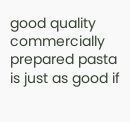good quality commercially prepared pasta is just as good if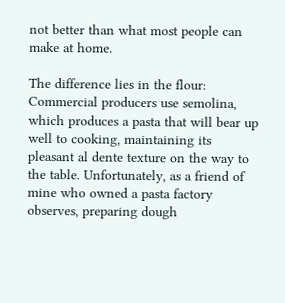not better than what most people can make at home.

The difference lies in the flour: Commercial producers use semolina, which produces a pasta that will bear up well to cooking, maintaining its pleasant al dente texture on the way to the table. Unfortunately, as a friend of mine who owned a pasta factory observes, preparing dough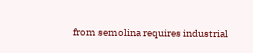from semolina requires industrial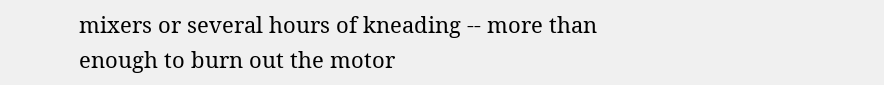mixers or several hours of kneading -- more than enough to burn out the motor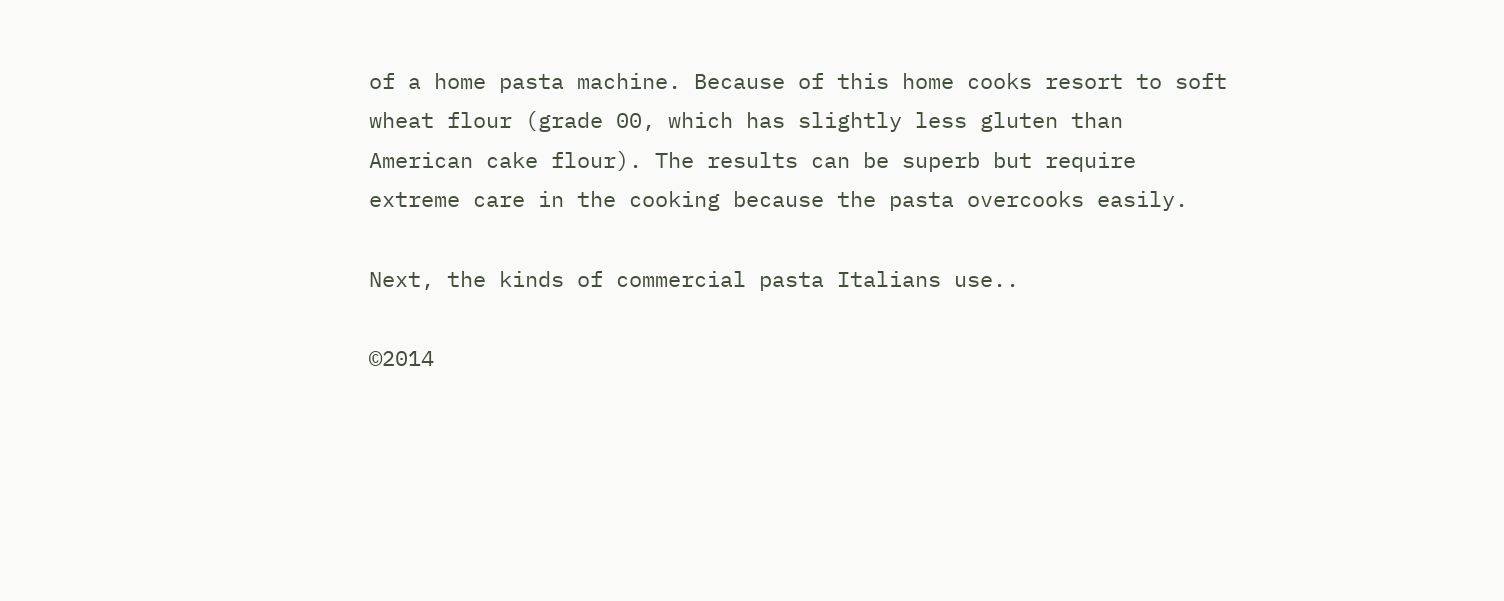of a home pasta machine. Because of this home cooks resort to soft wheat flour (grade 00, which has slightly less gluten than American cake flour). The results can be superb but require extreme care in the cooking because the pasta overcooks easily.

Next, the kinds of commercial pasta Italians use..

©2014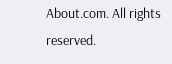About.com. All rights reserved.